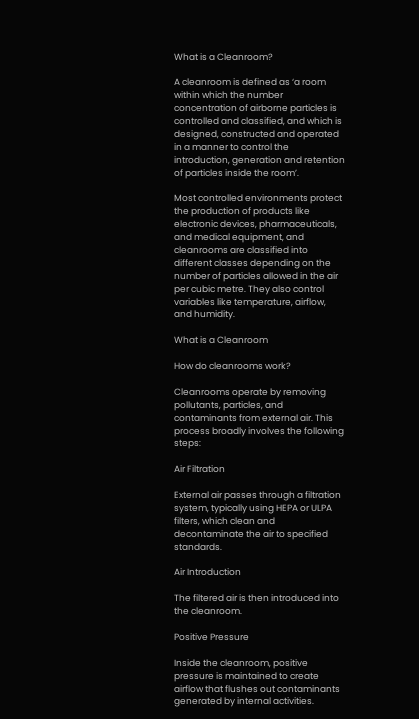What is a Cleanroom?

A cleanroom is defined as ‘a room within which the number concentration of airborne particles is controlled and classified, and which is designed, constructed and operated in a manner to control the introduction, generation and retention of particles inside the room’.

Most controlled environments protect the production of products like electronic devices, pharmaceuticals, and medical equipment, and cleanrooms are classified into different classes depending on the number of particles allowed in the air per cubic metre. They also control variables like temperature, airflow, and humidity.

What is a Cleanroom

How do cleanrooms work?

Cleanrooms operate by removing pollutants, particles, and contaminants from external air. This process broadly involves the following steps:

Air Filtration

External air passes through a filtration system, typically using HEPA or ULPA filters, which clean and decontaminate the air to specified standards.

Air Introduction

The filtered air is then introduced into the cleanroom.

Positive Pressure

Inside the cleanroom, positive pressure is maintained to create airflow that flushes out contaminants generated by internal activities.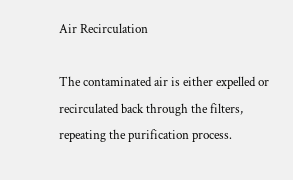Air Recirculation

The contaminated air is either expelled or recirculated back through the filters, repeating the purification process.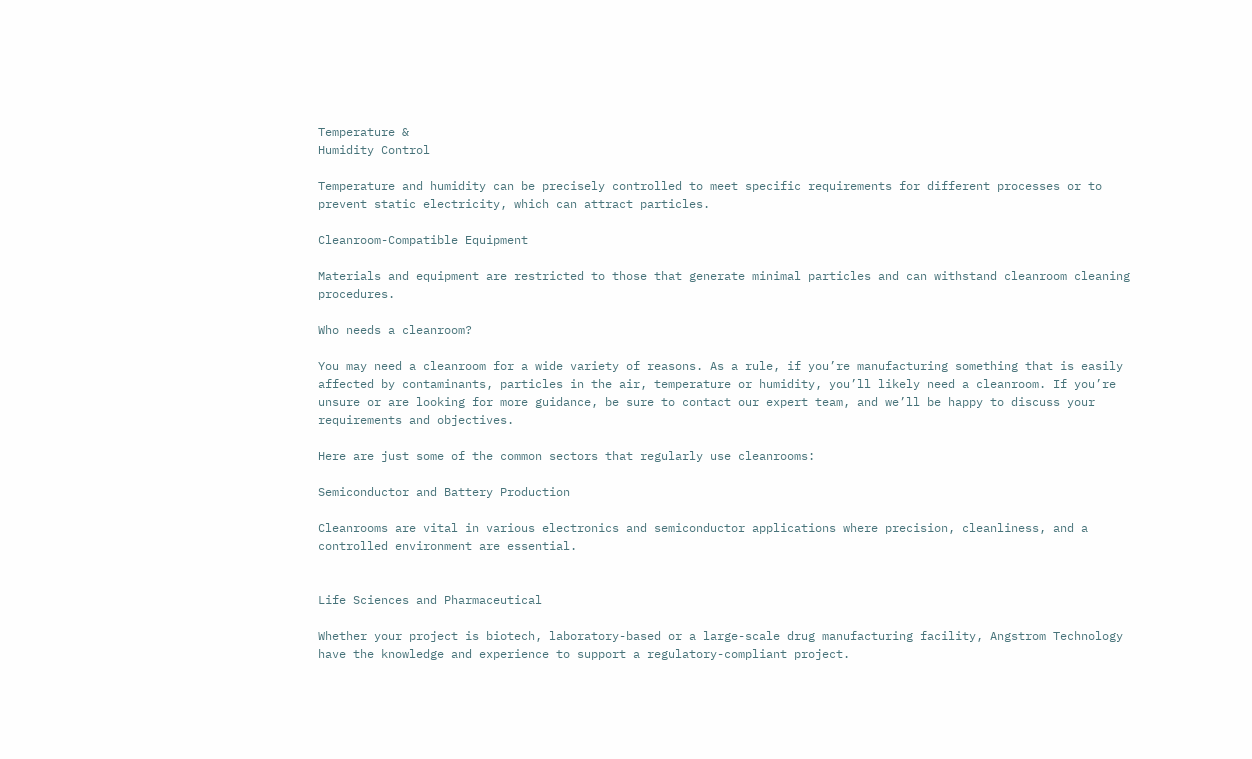Temperature &
Humidity Control

Temperature and humidity can be precisely controlled to meet specific requirements for different processes or to prevent static electricity, which can attract particles.

Cleanroom-Compatible Equipment

Materials and equipment are restricted to those that generate minimal particles and can withstand cleanroom cleaning procedures.

Who needs a cleanroom?

You may need a cleanroom for a wide variety of reasons. As a rule, if you’re manufacturing something that is easily affected by contaminants, particles in the air, temperature or humidity, you’ll likely need a cleanroom. If you’re unsure or are looking for more guidance, be sure to contact our expert team, and we’ll be happy to discuss your requirements and objectives.

Here are just some of the common sectors that regularly use cleanrooms:

Semiconductor and Battery Production

Cleanrooms are vital in various electronics and semiconductor applications where precision, cleanliness, and a controlled environment are essential.


Life Sciences and Pharmaceutical

Whether your project is biotech, laboratory-based or a large-scale drug manufacturing facility, Angstrom Technology have the knowledge and experience to support a regulatory-compliant project.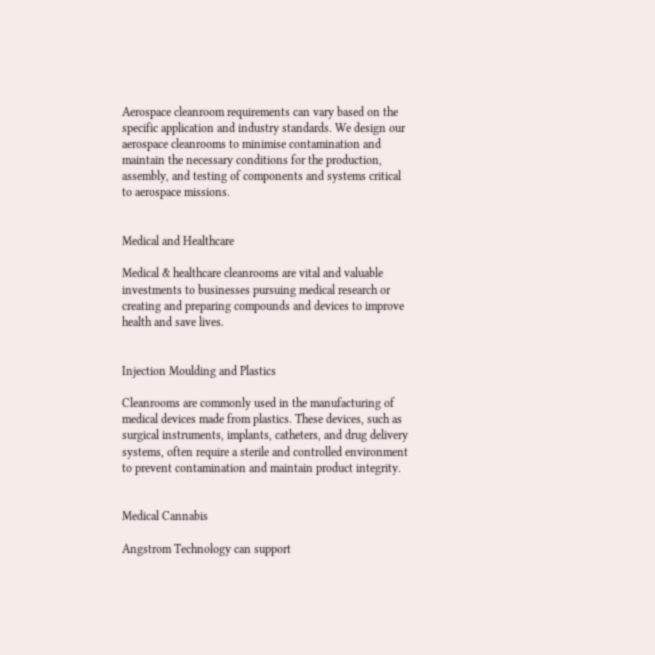Aerospace cleanroom requirements can vary based on the specific application and industry standards. We design our aerospace cleanrooms to minimise contamination and maintain the necessary conditions for the production, assembly, and testing of components and systems critical to aerospace missions.


Medical and Healthcare

Medical & healthcare cleanrooms are vital and valuable investments to businesses pursuing medical research or creating and preparing compounds and devices to improve health and save lives.


Injection Moulding and Plastics

Cleanrooms are commonly used in the manufacturing of medical devices made from plastics. These devices, such as surgical instruments, implants, catheters, and drug delivery systems, often require a sterile and controlled environment to prevent contamination and maintain product integrity.


Medical Cannabis

Angstrom Technology can support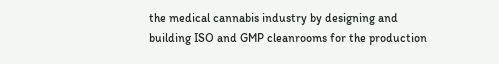the medical cannabis industry by designing and building ISO and GMP cleanrooms for the production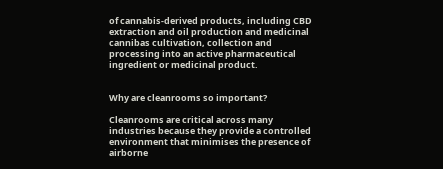of cannabis-derived products, including CBD extraction and oil production and medicinal cannibas cultivation, collection and processing into an active pharmaceutical ingredient or medicinal product.


Why are cleanrooms so important?

Cleanrooms are critical across many industries because they provide a controlled environment that minimises the presence of airborne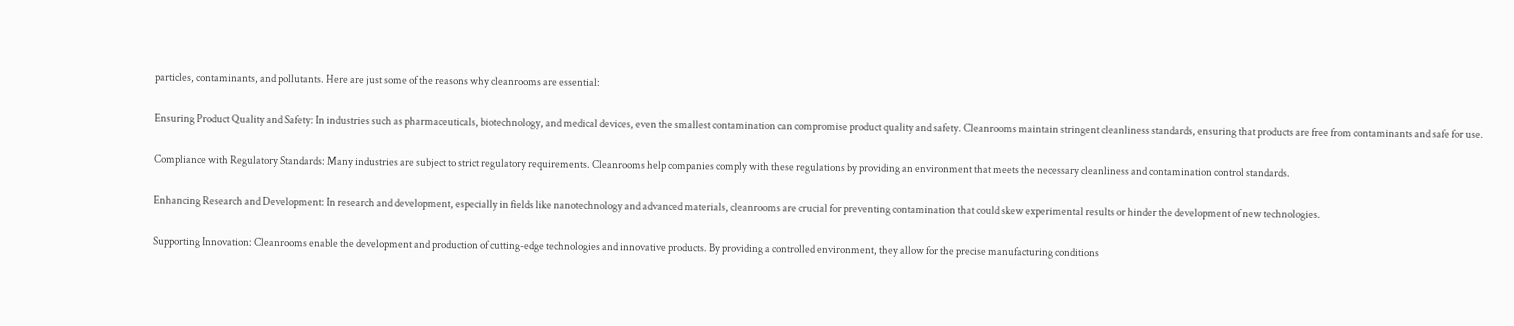particles, contaminants, and pollutants. Here are just some of the reasons why cleanrooms are essential:

Ensuring Product Quality and Safety: In industries such as pharmaceuticals, biotechnology, and medical devices, even the smallest contamination can compromise product quality and safety. Cleanrooms maintain stringent cleanliness standards, ensuring that products are free from contaminants and safe for use.

Compliance with Regulatory Standards: Many industries are subject to strict regulatory requirements. Cleanrooms help companies comply with these regulations by providing an environment that meets the necessary cleanliness and contamination control standards.

Enhancing Research and Development: In research and development, especially in fields like nanotechnology and advanced materials, cleanrooms are crucial for preventing contamination that could skew experimental results or hinder the development of new technologies.

Supporting Innovation: Cleanrooms enable the development and production of cutting-edge technologies and innovative products. By providing a controlled environment, they allow for the precise manufacturing conditions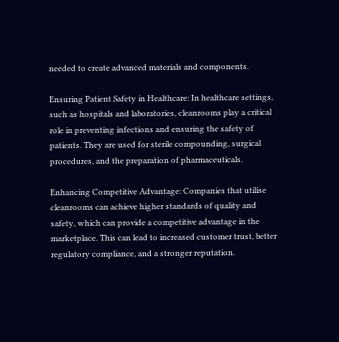needed to create advanced materials and components.

Ensuring Patient Safety in Healthcare: In healthcare settings, such as hospitals and laboratories, cleanrooms play a critical role in preventing infections and ensuring the safety of patients. They are used for sterile compounding, surgical procedures, and the preparation of pharmaceuticals.

Enhancing Competitive Advantage: Companies that utilise cleanrooms can achieve higher standards of quality and safety, which can provide a competitive advantage in the marketplace. This can lead to increased customer trust, better regulatory compliance, and a stronger reputation.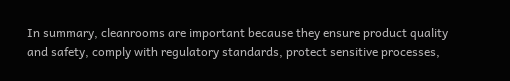In summary, cleanrooms are important because they ensure product quality and safety, comply with regulatory standards, protect sensitive processes,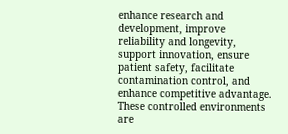enhance research and development, improve reliability and longevity, support innovation, ensure patient safety, facilitate contamination control, and enhance competitive advantage. These controlled environments are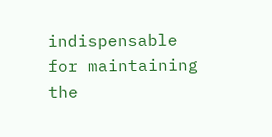indispensable for maintaining the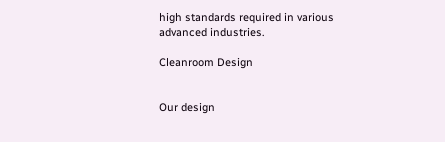high standards required in various advanced industries.

Cleanroom Design


Our design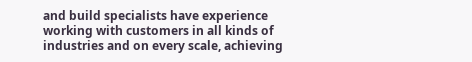and build specialists have experience working with customers in all kinds of industries and on every scale, achieving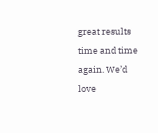great results time and time again. We’d love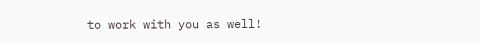to work with you as well!